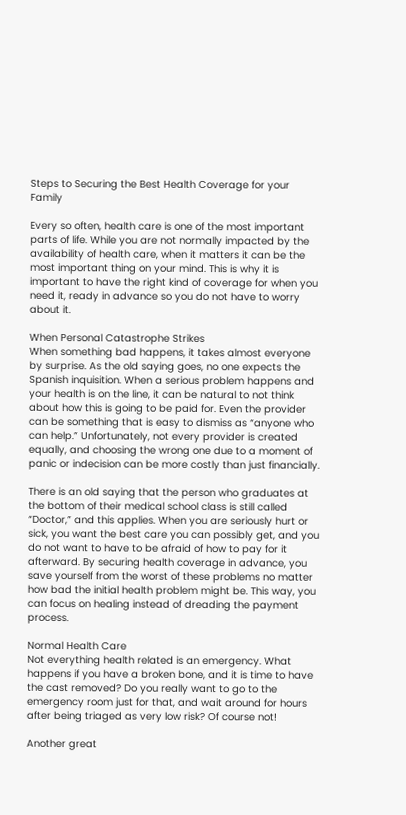Steps to Securing the Best Health Coverage for your Family

Every so often, health care is one of the most important parts of life. While you are not normally impacted by the availability of health care, when it matters it can be the most important thing on your mind. This is why it is important to have the right kind of coverage for when you need it, ready in advance so you do not have to worry about it.

When Personal Catastrophe Strikes
When something bad happens, it takes almost everyone by surprise. As the old saying goes, no one expects the Spanish inquisition. When a serious problem happens and your health is on the line, it can be natural to not think about how this is going to be paid for. Even the provider can be something that is easy to dismiss as “anyone who can help.” Unfortunately, not every provider is created equally, and choosing the wrong one due to a moment of panic or indecision can be more costly than just financially.

There is an old saying that the person who graduates at the bottom of their medical school class is still called “Doctor,” and this applies. When you are seriously hurt or sick, you want the best care you can possibly get, and you do not want to have to be afraid of how to pay for it afterward. By securing health coverage in advance, you save yourself from the worst of these problems no matter how bad the initial health problem might be. This way, you can focus on healing instead of dreading the payment process.

Normal Health Care
Not everything health related is an emergency. What happens if you have a broken bone, and it is time to have the cast removed? Do you really want to go to the emergency room just for that, and wait around for hours after being triaged as very low risk? Of course not!

Another great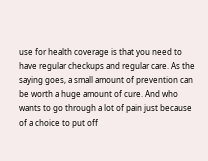use for health coverage is that you need to have regular checkups and regular care. As the saying goes, a small amount of prevention can be worth a huge amount of cure. And who wants to go through a lot of pain just because of a choice to put off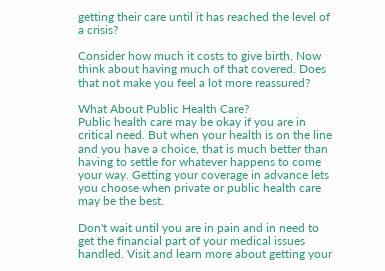getting their care until it has reached the level of a crisis?

Consider how much it costs to give birth. Now think about having much of that covered. Does that not make you feel a lot more reassured?

What About Public Health Care?
Public health care may be okay if you are in critical need. But when your health is on the line and you have a choice, that is much better than having to settle for whatever happens to come your way. Getting your coverage in advance lets you choose when private or public health care may be the best.

Don't wait until you are in pain and in need to get the financial part of your medical issues handled. Visit and learn more about getting your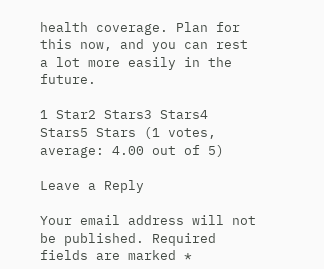health coverage. Plan for this now, and you can rest a lot more easily in the future.

1 Star2 Stars3 Stars4 Stars5 Stars (1 votes, average: 4.00 out of 5)

Leave a Reply

Your email address will not be published. Required fields are marked *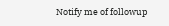Notify me of followup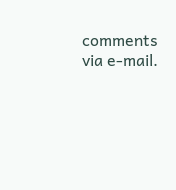comments via e-mail.